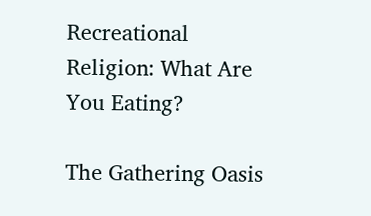Recreational Religion: What Are You Eating?

The Gathering Oasis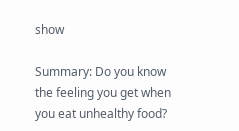show

Summary: Do you know the feeling you get when you eat unhealthy food?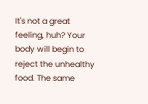It's not a great feeling, huh? Your body will begin to reject the unhealthy food. The same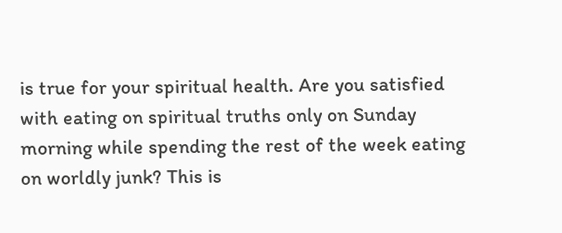is true for your spiritual health. Are you satisfied with eating on spiritual truths only on Sunday morning while spending the rest of the week eating on worldly junk? This is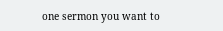one sermon you want to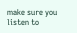make sure you listen to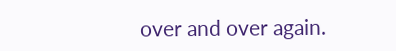over and over again.